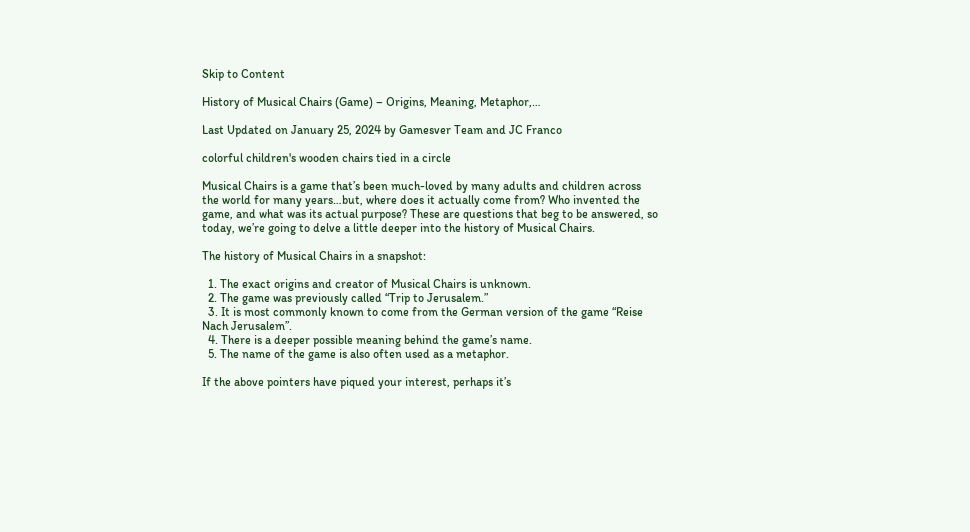Skip to Content

History of Musical Chairs (Game) – Origins, Meaning, Metaphor,…

Last Updated on January 25, 2024 by Gamesver Team and JC Franco

colorful children's wooden chairs tied in a circle

Musical Chairs is a game that’s been much-loved by many adults and children across the world for many years…but, where does it actually come from? Who invented the game, and what was its actual purpose? These are questions that beg to be answered, so today, we’re going to delve a little deeper into the history of Musical Chairs.

The history of Musical Chairs in a snapshot:

  1. The exact origins and creator of Musical Chairs is unknown.
  2. The game was previously called “Trip to Jerusalem.”
  3. It is most commonly known to come from the German version of the game “Reise Nach Jerusalem”.
  4. There is a deeper possible meaning behind the game’s name.
  5. The name of the game is also often used as a metaphor.

If the above pointers have piqued your interest, perhaps it’s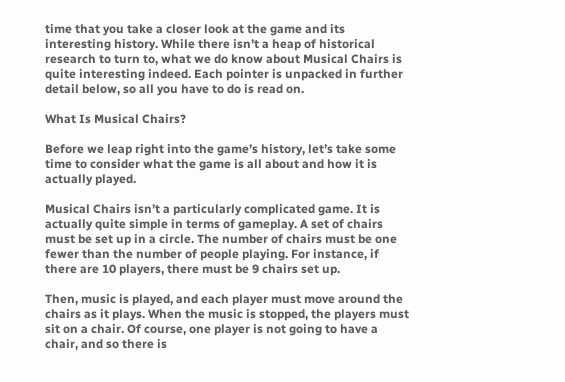time that you take a closer look at the game and its interesting history. While there isn’t a heap of historical research to turn to, what we do know about Musical Chairs is quite interesting indeed. Each pointer is unpacked in further detail below, so all you have to do is read on.

What Is Musical Chairs?

Before we leap right into the game’s history, let’s take some time to consider what the game is all about and how it is actually played.

Musical Chairs isn’t a particularly complicated game. It is actually quite simple in terms of gameplay. A set of chairs must be set up in a circle. The number of chairs must be one fewer than the number of people playing. For instance, if there are 10 players, there must be 9 chairs set up.

Then, music is played, and each player must move around the chairs as it plays. When the music is stopped, the players must sit on a chair. Of course, one player is not going to have a chair, and so there is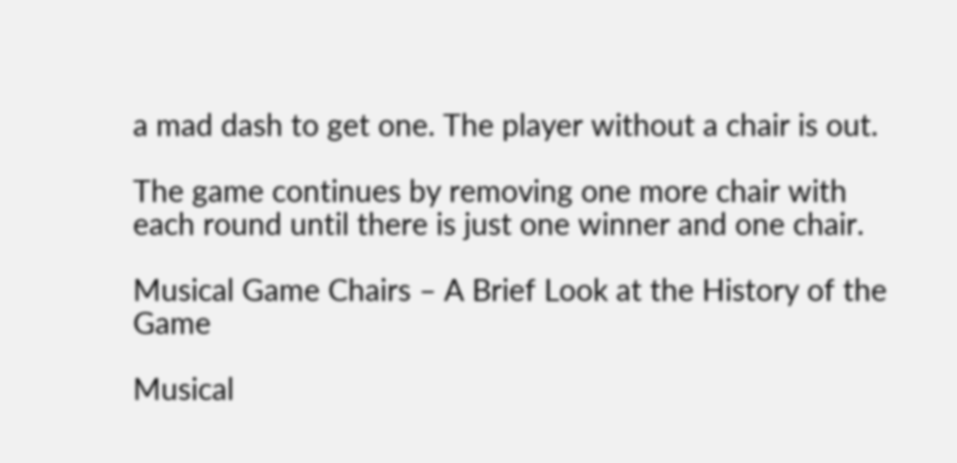a mad dash to get one. The player without a chair is out.

The game continues by removing one more chair with each round until there is just one winner and one chair.

Musical Game Chairs – A Brief Look at the History of the Game

Musical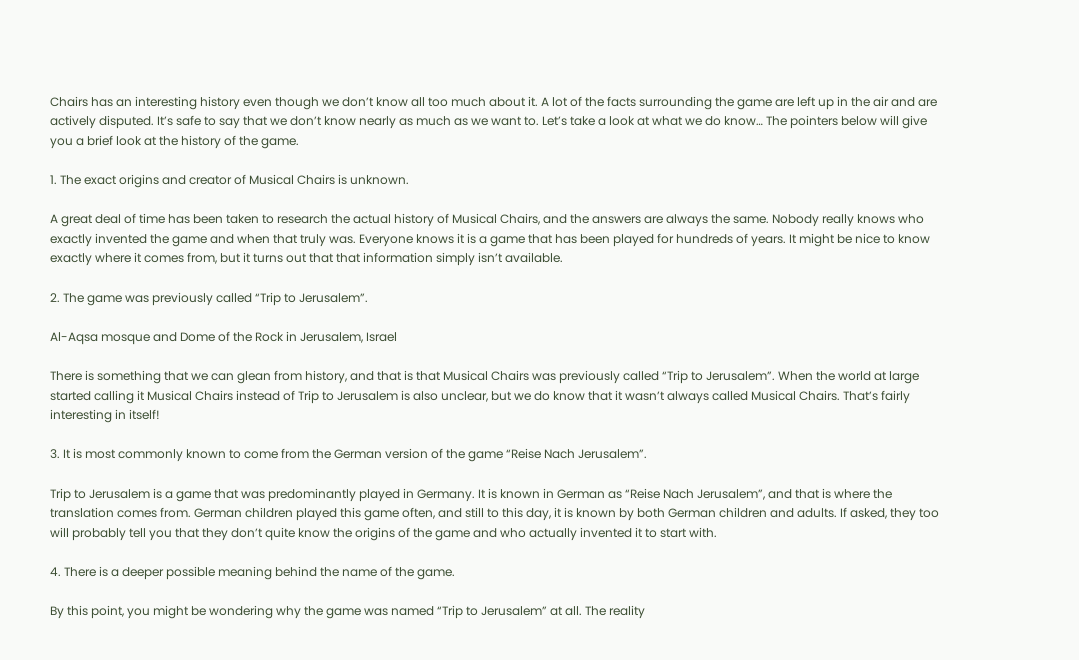Chairs has an interesting history even though we don’t know all too much about it. A lot of the facts surrounding the game are left up in the air and are actively disputed. It’s safe to say that we don’t know nearly as much as we want to. Let’s take a look at what we do know… The pointers below will give you a brief look at the history of the game.

1. The exact origins and creator of Musical Chairs is unknown.

A great deal of time has been taken to research the actual history of Musical Chairs, and the answers are always the same. Nobody really knows who exactly invented the game and when that truly was. Everyone knows it is a game that has been played for hundreds of years. It might be nice to know exactly where it comes from, but it turns out that that information simply isn’t available.

2. The game was previously called “Trip to Jerusalem”.

Al-Aqsa mosque and Dome of the Rock in Jerusalem, Israel

There is something that we can glean from history, and that is that Musical Chairs was previously called “Trip to Jerusalem”. When the world at large started calling it Musical Chairs instead of Trip to Jerusalem is also unclear, but we do know that it wasn’t always called Musical Chairs. That’s fairly interesting in itself!

3. It is most commonly known to come from the German version of the game “Reise Nach Jerusalem”.

Trip to Jerusalem is a game that was predominantly played in Germany. It is known in German as “Reise Nach Jerusalem”, and that is where the translation comes from. German children played this game often, and still to this day, it is known by both German children and adults. If asked, they too will probably tell you that they don’t quite know the origins of the game and who actually invented it to start with.

4. There is a deeper possible meaning behind the name of the game.

By this point, you might be wondering why the game was named “Trip to Jerusalem” at all. The reality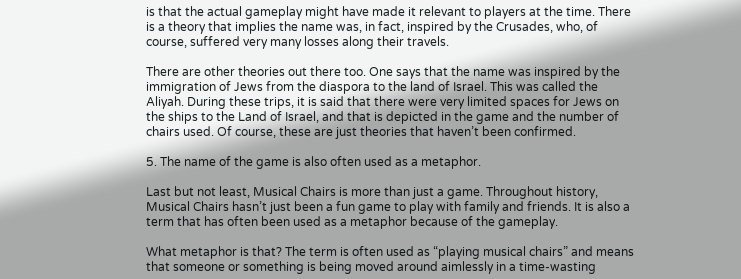is that the actual gameplay might have made it relevant to players at the time. There is a theory that implies the name was, in fact, inspired by the Crusades, who, of course, suffered very many losses along their travels.

There are other theories out there too. One says that the name was inspired by the immigration of Jews from the diaspora to the land of Israel. This was called the Aliyah. During these trips, it is said that there were very limited spaces for Jews on the ships to the Land of Israel, and that is depicted in the game and the number of chairs used. Of course, these are just theories that haven’t been confirmed.

5. The name of the game is also often used as a metaphor.

Last but not least, Musical Chairs is more than just a game. Throughout history, Musical Chairs hasn’t just been a fun game to play with family and friends. It is also a term that has often been used as a metaphor because of the gameplay.

What metaphor is that? The term is often used as “playing musical chairs” and means that someone or something is being moved around aimlessly in a time-wasting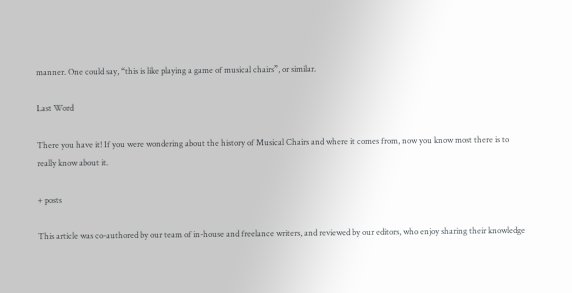manner. One could say, “this is like playing a game of musical chairs”, or similar.

Last Word

There you have it! If you were wondering about the history of Musical Chairs and where it comes from, now you know most there is to really know about it.

+ posts

This article was co-authored by our team of in-house and freelance writers, and reviewed by our editors, who enjoy sharing their knowledge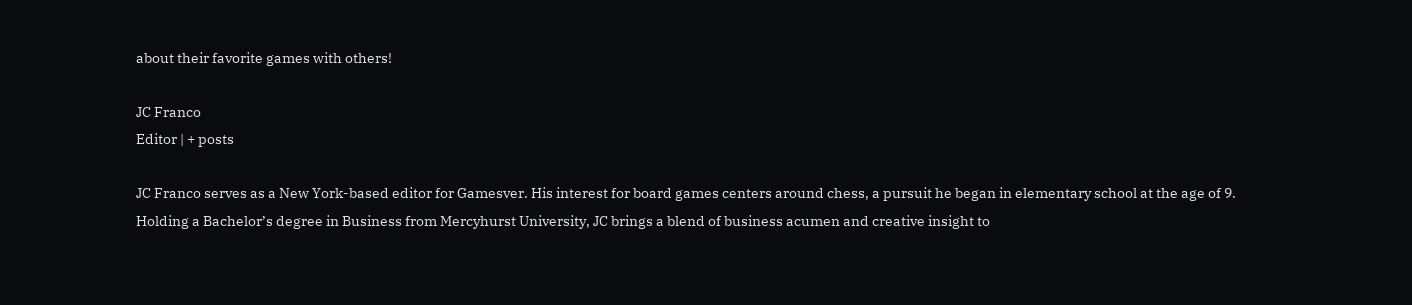about their favorite games with others!

JC Franco
Editor | + posts

JC Franco serves as a New York-based editor for Gamesver. His interest for board games centers around chess, a pursuit he began in elementary school at the age of 9. Holding a Bachelor’s degree in Business from Mercyhurst University, JC brings a blend of business acumen and creative insight to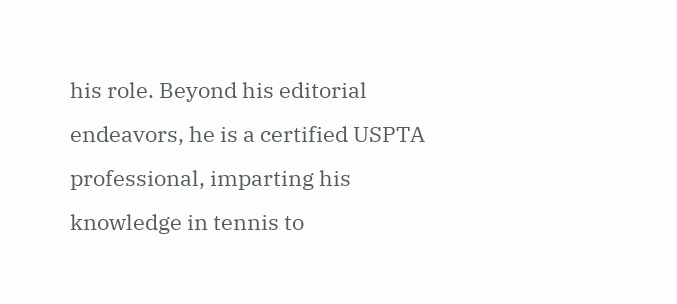his role. Beyond his editorial endeavors, he is a certified USPTA professional, imparting his knowledge in tennis to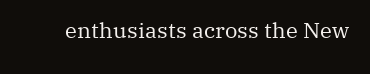enthusiasts across the New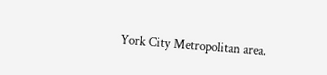York City Metropolitan area.